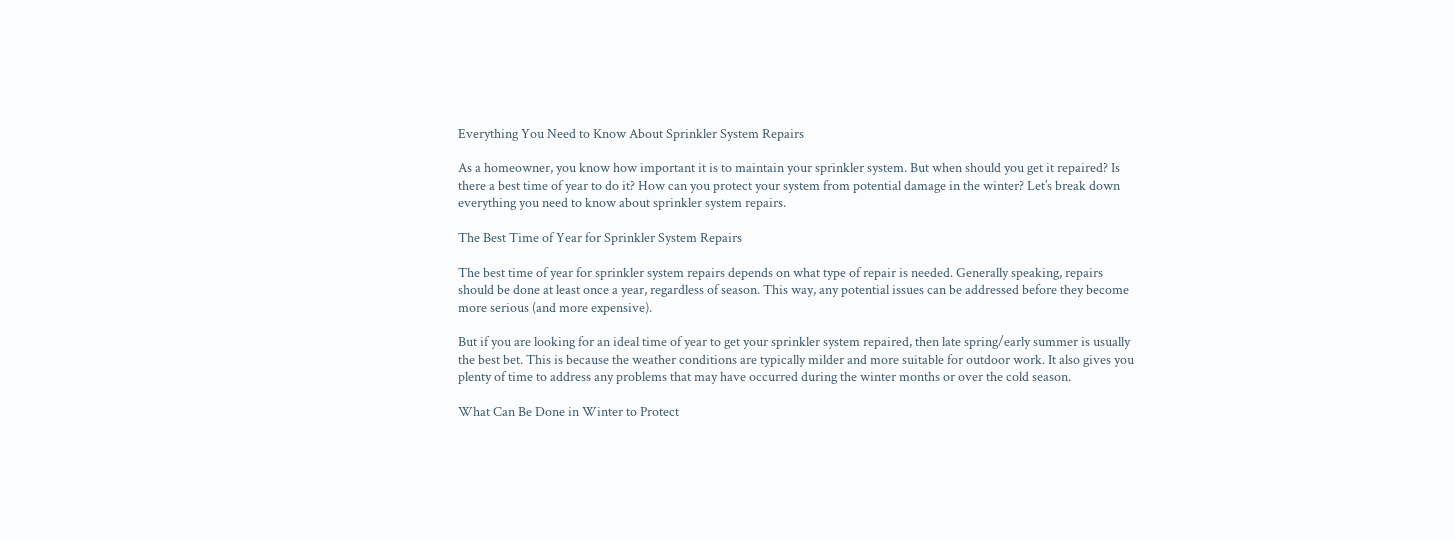Everything You Need to Know About Sprinkler System Repairs

As a homeowner, you know how important it is to maintain your sprinkler system. But when should you get it repaired? Is there a best time of year to do it? How can you protect your system from potential damage in the winter? Let’s break down everything you need to know about sprinkler system repairs.

The Best Time of Year for Sprinkler System Repairs

The best time of year for sprinkler system repairs depends on what type of repair is needed. Generally speaking, repairs should be done at least once a year, regardless of season. This way, any potential issues can be addressed before they become more serious (and more expensive).

But if you are looking for an ideal time of year to get your sprinkler system repaired, then late spring/early summer is usually the best bet. This is because the weather conditions are typically milder and more suitable for outdoor work. It also gives you plenty of time to address any problems that may have occurred during the winter months or over the cold season.

What Can Be Done in Winter to Protect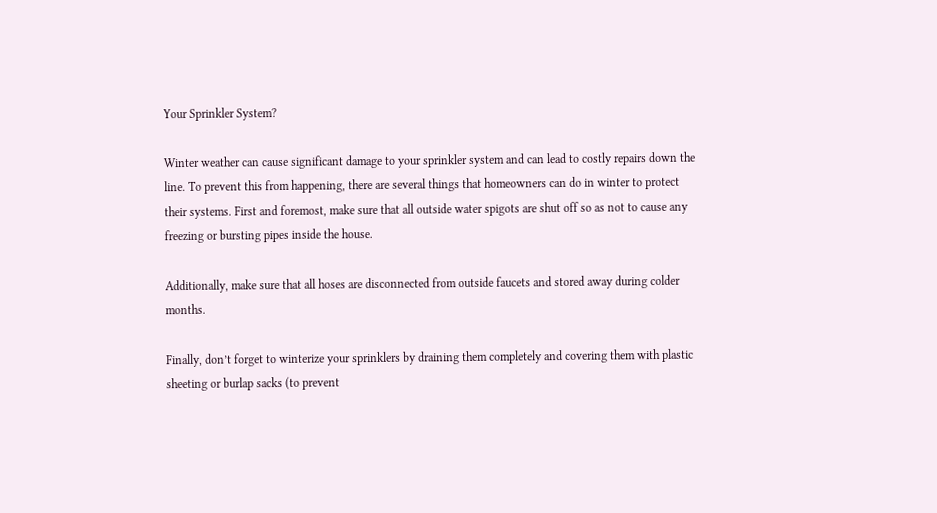Your Sprinkler System?

Winter weather can cause significant damage to your sprinkler system and can lead to costly repairs down the line. To prevent this from happening, there are several things that homeowners can do in winter to protect their systems. First and foremost, make sure that all outside water spigots are shut off so as not to cause any freezing or bursting pipes inside the house.

Additionally, make sure that all hoses are disconnected from outside faucets and stored away during colder months.

Finally, don’t forget to winterize your sprinklers by draining them completely and covering them with plastic sheeting or burlap sacks (to prevent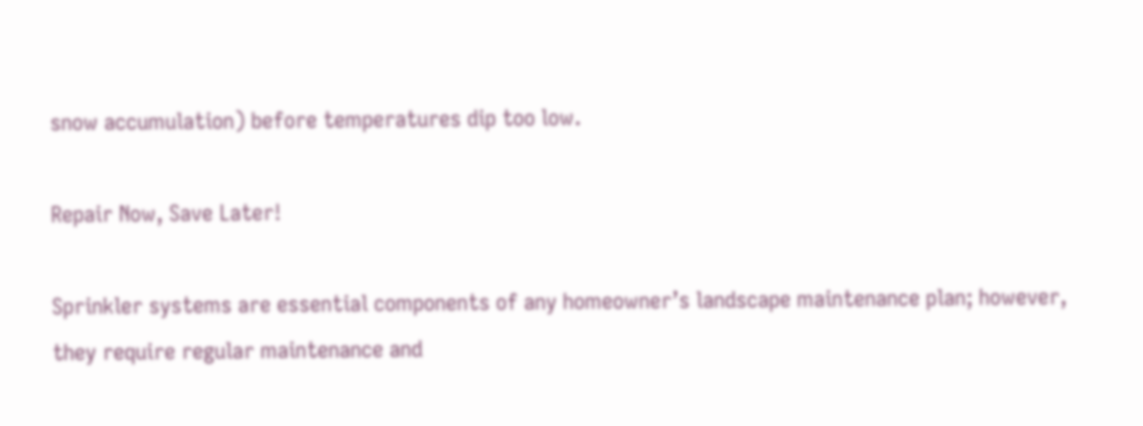snow accumulation) before temperatures dip too low.

Repair Now, Save Later!

Sprinkler systems are essential components of any homeowner’s landscape maintenance plan; however, they require regular maintenance and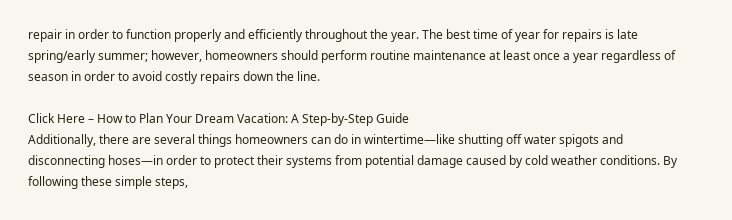repair in order to function properly and efficiently throughout the year. The best time of year for repairs is late spring/early summer; however, homeowners should perform routine maintenance at least once a year regardless of season in order to avoid costly repairs down the line.

Click Here – How to Plan Your Dream Vacation: A Step-by-Step Guide
Additionally, there are several things homeowners can do in wintertime—like shutting off water spigots and disconnecting hoses—in order to protect their systems from potential damage caused by cold weather conditions. By following these simple steps,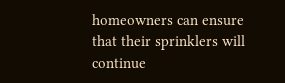homeowners can ensure that their sprinklers will continue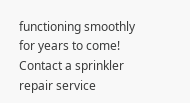functioning smoothly for years to come! Contact a sprinkler repair service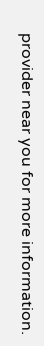provider near you for more information.